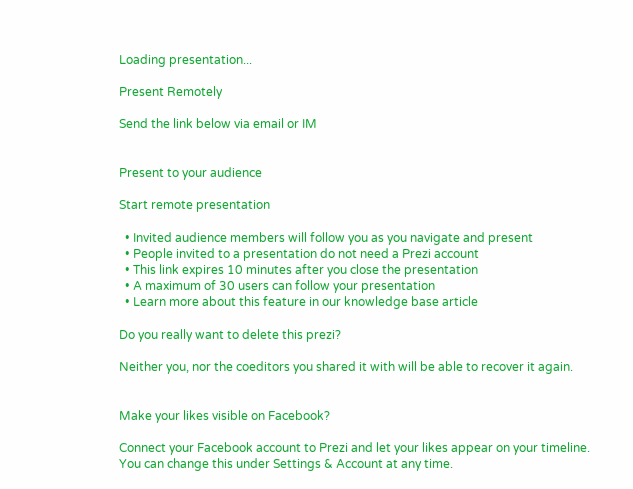Loading presentation...

Present Remotely

Send the link below via email or IM


Present to your audience

Start remote presentation

  • Invited audience members will follow you as you navigate and present
  • People invited to a presentation do not need a Prezi account
  • This link expires 10 minutes after you close the presentation
  • A maximum of 30 users can follow your presentation
  • Learn more about this feature in our knowledge base article

Do you really want to delete this prezi?

Neither you, nor the coeditors you shared it with will be able to recover it again.


Make your likes visible on Facebook?

Connect your Facebook account to Prezi and let your likes appear on your timeline.
You can change this under Settings & Account at any time.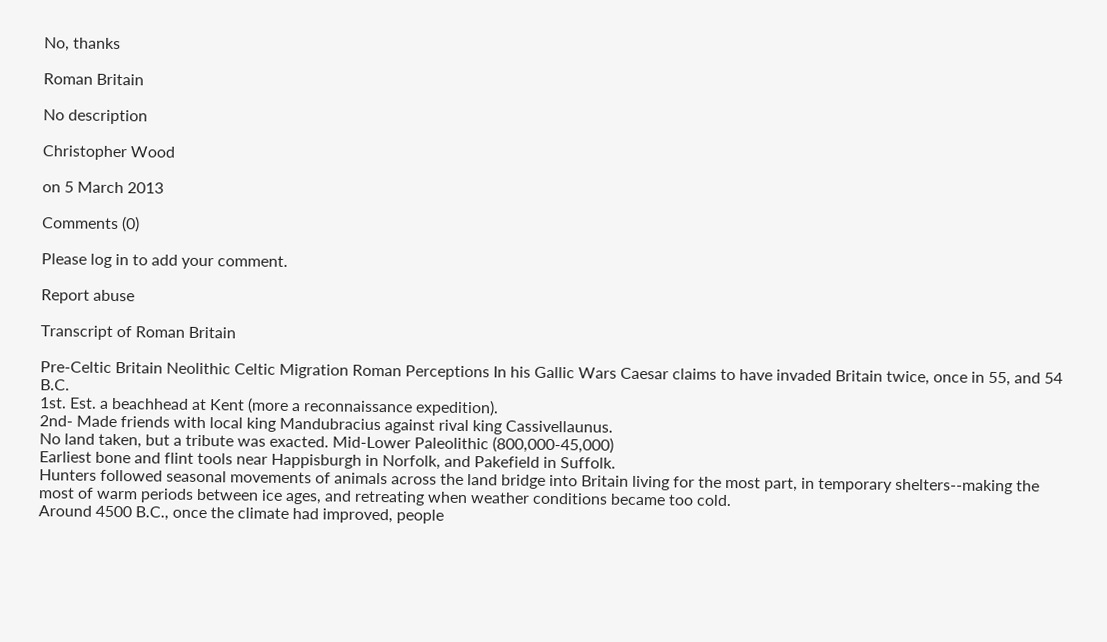No, thanks

Roman Britain

No description

Christopher Wood

on 5 March 2013

Comments (0)

Please log in to add your comment.

Report abuse

Transcript of Roman Britain

Pre-Celtic Britain Neolithic Celtic Migration Roman Perceptions In his Gallic Wars Caesar claims to have invaded Britain twice, once in 55, and 54 B.C.
1st. Est. a beachhead at Kent (more a reconnaissance expedition).
2nd- Made friends with local king Mandubracius against rival king Cassivellaunus.
No land taken, but a tribute was exacted. Mid-Lower Paleolithic (800,000-45,000)
Earliest bone and flint tools near Happisburgh in Norfolk, and Pakefield in Suffolk.
Hunters followed seasonal movements of animals across the land bridge into Britain living for the most part, in temporary shelters--making the most of warm periods between ice ages, and retreating when weather conditions became too cold.
Around 4500 B.C., once the climate had improved, people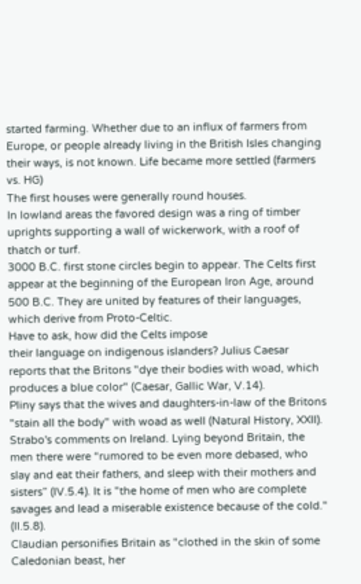started farming. Whether due to an influx of farmers from Europe, or people already living in the British Isles changing their ways, is not known. Life became more settled (farmers vs. HG)
The first houses were generally round houses.
In lowland areas the favored design was a ring of timber uprights supporting a wall of wickerwork, with a roof of thatch or turf.
3000 B.C. first stone circles begin to appear. The Celts first appear at the beginning of the European Iron Age, around 500 B.C. They are united by features of their languages, which derive from Proto-Celtic.
Have to ask, how did the Celts impose
their language on indigenous islanders? Julius Caesar reports that the Britons "dye their bodies with woad, which produces a blue color" (Caesar, Gallic War, V.14).
Pliny says that the wives and daughters-in-law of the Britons "stain all the body" with woad as well (Natural History, XXII).
Strabo's comments on Ireland. Lying beyond Britain, the men there were “rumored to be even more debased, who slay and eat their fathers, and sleep with their mothers and sisters” (IV.5.4). It is "the home of men who are complete savages and lead a miserable existence because of the cold." (II.5.8).
Claudian personifies Britain as "clothed in the skin of some Caledonian beast, her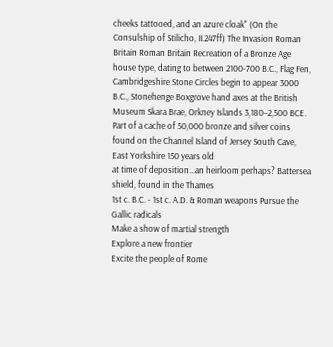cheeks tattooed, and an azure cloak" (On the Consulship of Stilicho, II.247ff) The Invasion Roman Britain Roman Britain Recreation of a Bronze Age house type, dating to between 2100-700 B.C., Flag Fen, Cambridgeshire Stone Circles begin to appear 3000 B.C., Stonehenge Boxgrove hand axes at the British Museum Skara Brae, Orkney Islands 3,180–2,500 BCE. Part of a cache of 50,000 bronze and silver coins found on the Channel Island of Jersey South Cave, East Yorkshire 150 years old
at time of deposition...an heirloom perhaps? Battersea shield, found in the Thames
1st c. B.C. - 1st c. A.D. & Roman weapons Pursue the Gallic radicals
Make a show of martial strength
Explore a new frontier
Excite the people of Rome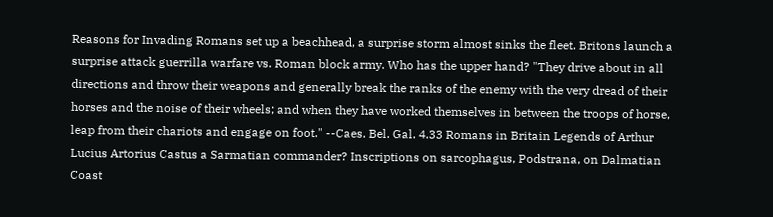Reasons for Invading Romans set up a beachhead, a surprise storm almost sinks the fleet. Britons launch a surprise attack guerrilla warfare vs. Roman block army. Who has the upper hand? "They drive about in all directions and throw their weapons and generally break the ranks of the enemy with the very dread of their horses and the noise of their wheels; and when they have worked themselves in between the troops of horse, leap from their chariots and engage on foot." --Caes. Bel. Gal. 4.33 Romans in Britain Legends of Arthur Lucius Artorius Castus a Sarmatian commander? Inscriptions on sarcophagus, Podstrana, on Dalmatian Coast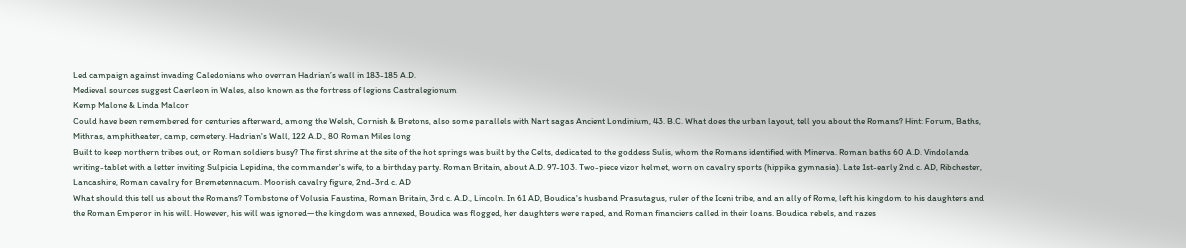Led campaign against invading Caledonians who overran Hadrian’s wall in 183-185 A.D.
Medieval sources suggest Caerleon in Wales, also known as the fortress of legions Castralegionum
Kemp Malone & Linda Malcor
Could have been remembered for centuries afterward, among the Welsh, Cornish & Bretons, also some parallels with Nart sagas Ancient Londinium, 43. B.C. What does the urban layout, tell you about the Romans? Hint: Forum, Baths, Mithras, amphitheater, camp, cemetery. Hadrian's Wall, 122 A.D., 80 Roman Miles long
Built to keep northern tribes out, or Roman soldiers busy? The first shrine at the site of the hot springs was built by the Celts, dedicated to the goddess Sulis, whom the Romans identified with Minerva. Roman baths 60 A.D. Vindolanda writing-tablet with a letter inviting Sulpicia Lepidina, the commander's wife, to a birthday party. Roman Britain, about A.D. 97-103. Two-piece vizor helmet, worn on cavalry sports (hippika gymnasia). Late 1st-early 2nd c. AD, Ribchester, Lancashire, Roman cavalry for Bremetennacum. Moorish cavalry figure, 2nd-3rd c. AD
What should this tell us about the Romans? Tombstone of Volusia Faustina, Roman Britain, 3rd c. A.D., Lincoln. In 61 AD, Boudica's husband Prasutagus, ruler of the Iceni tribe, and an ally of Rome, left his kingdom to his daughters and the Roman Emperor in his will. However, his will was ignored—the kingdom was annexed, Boudica was flogged, her daughters were raped, and Roman financiers called in their loans. Boudica rebels, and razes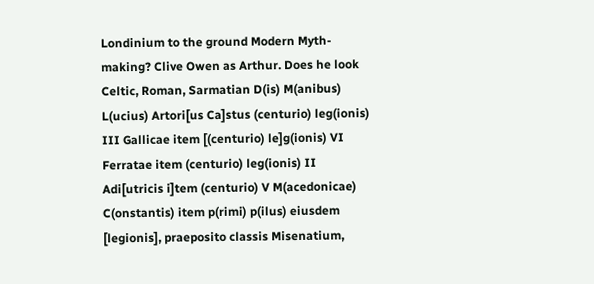Londinium to the ground Modern Myth-making? Clive Owen as Arthur. Does he look Celtic, Roman, Sarmatian D(is) M(anibus) L(ucius) Artori[us Ca]stus (centurio) leg(ionis) III Gallicae item [(centurio) le]g(ionis) VI Ferratae item (centurio) leg(ionis) II Adi[utricis i]tem (centurio) V M(acedonicae) C(onstantis) item p(rimi) p(ilus) eiusdem [legionis], praeposito classis Misenatium,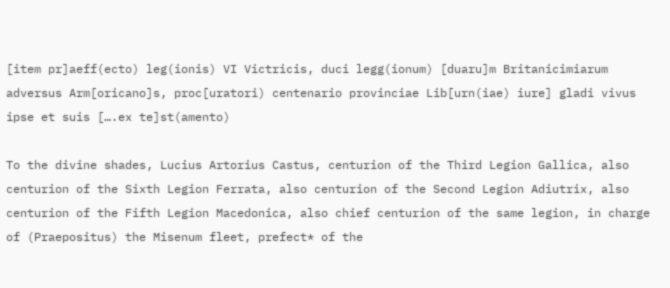[item pr]aeff(ecto) leg(ionis) VI Victricis, duci legg(ionum) [duaru]m Britanicimiarum adversus Arm[oricano]s, proc[uratori) centenario provinciae Lib[urn(iae) iure] gladi vivus ipse et suis [….ex te]st(amento)

To the divine shades, Lucius Artorius Castus, centurion of the Third Legion Gallica, also centurion of the Sixth Legion Ferrata, also centurion of the Second Legion Adiutrix, also centurion of the Fifth Legion Macedonica, also chief centurion of the same legion, in charge of (Praepositus) the Misenum fleet, prefect* of the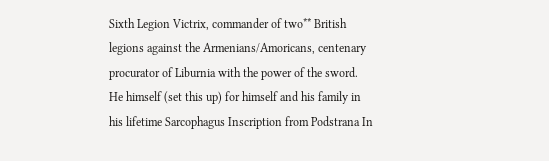Sixth Legion Victrix, commander of two** British legions against the Armenians/Amoricans, centenary procurator of Liburnia with the power of the sword. He himself (set this up) for himself and his family in his lifetime Sarcophagus Inscription from Podstrana In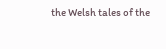the Welsh tales of the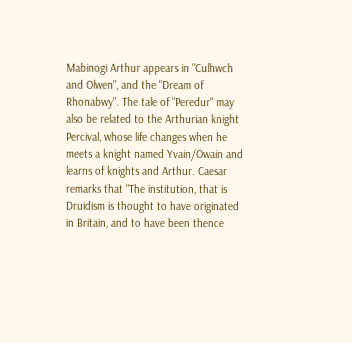Mabinogi Arthur appears in "Culhwch and Olwen", and the "Dream of Rhonabwy". The tale of "Peredur" may also be related to the Arthurian knight Percival, whose life changes when he meets a knight named Yvain/Owain and learns of knights and Arthur. Caesar remarks that "The institution, that is Druidism is thought to have originated in Britain, and to have been thence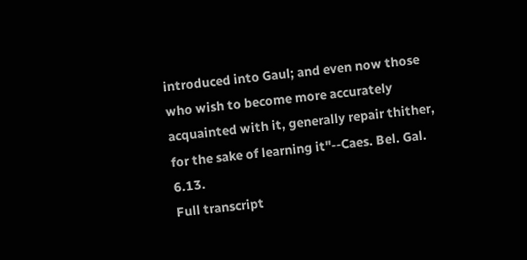introduced into Gaul; and even now those who wish to become more accurately acquainted with it, generally repair thither, for the sake of learning it"--Caes. Bel. Gal. 6.13.
Full transcript